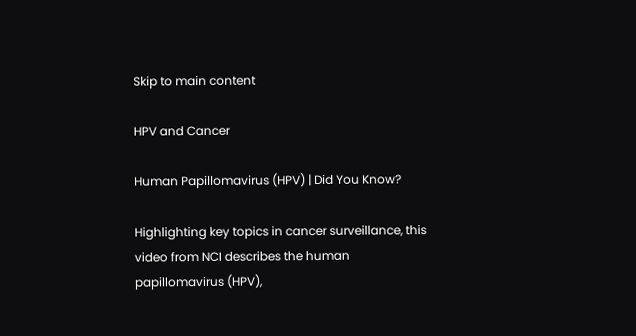Skip to main content

HPV and Cancer

Human Papillomavirus (HPV) | Did You Know?

Highlighting key topics in cancer surveillance, this video from NCI describes the human papillomavirus (HPV),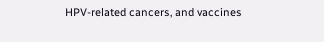HPV-related cancers, and vaccines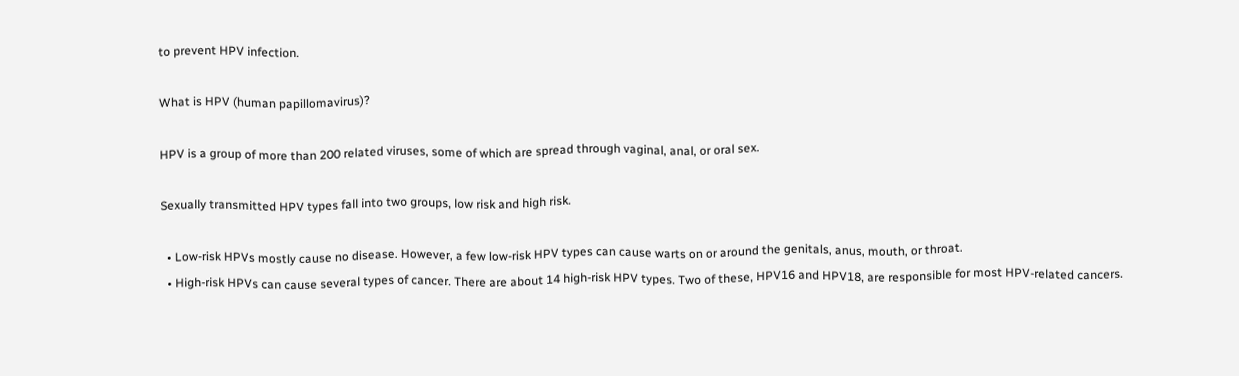to prevent HPV infection.

What is HPV (human papillomavirus)?

HPV is a group of more than 200 related viruses, some of which are spread through vaginal, anal, or oral sex.

Sexually transmitted HPV types fall into two groups, low risk and high risk.

  • Low-risk HPVs mostly cause no disease. However, a few low-risk HPV types can cause warts on or around the genitals, anus, mouth, or throat.
  • High-risk HPVs can cause several types of cancer. There are about 14 high-risk HPV types. Two of these, HPV16 and HPV18, are responsible for most HPV-related cancers.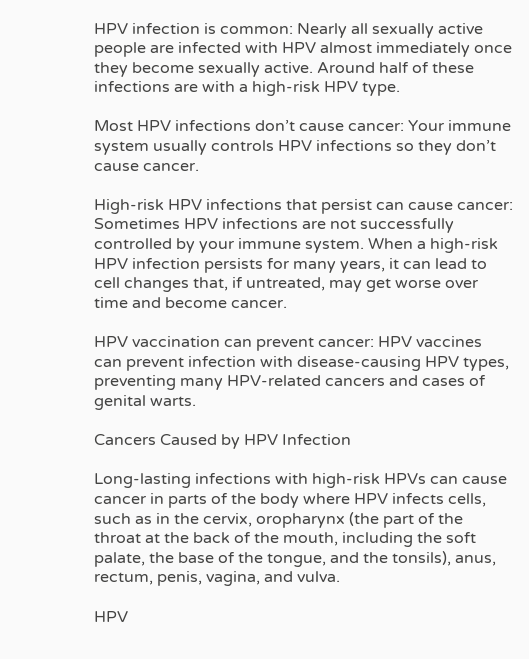HPV infection is common: Nearly all sexually active people are infected with HPV almost immediately once they become sexually active. Around half of these infections are with a high-risk HPV type.

Most HPV infections don’t cause cancer: Your immune system usually controls HPV infections so they don’t cause cancer.

High-risk HPV infections that persist can cause cancer: Sometimes HPV infections are not successfully controlled by your immune system. When a high-risk HPV infection persists for many years, it can lead to cell changes that, if untreated, may get worse over time and become cancer.

HPV vaccination can prevent cancer: HPV vaccines can prevent infection with disease-causing HPV types, preventing many HPV-related cancers and cases of genital warts.

Cancers Caused by HPV Infection

Long-lasting infections with high-risk HPVs can cause cancer in parts of the body where HPV infects cells, such as in the cervix, oropharynx (the part of the throat at the back of the mouth, including the soft palate, the base of the tongue, and the tonsils), anus, rectum, penis, vagina, and vulva.

HPV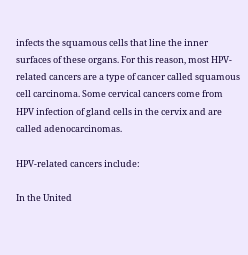infects the squamous cells that line the inner surfaces of these organs. For this reason, most HPV-related cancers are a type of cancer called squamous cell carcinoma. Some cervical cancers come from HPV infection of gland cells in the cervix and are called adenocarcinomas.

HPV-related cancers include:

In the United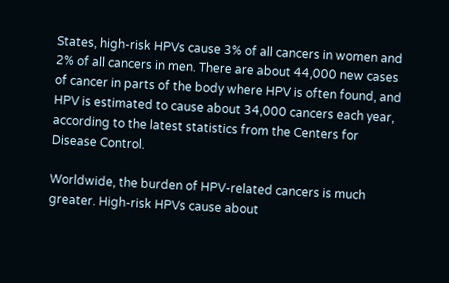States, high-risk HPVs cause 3% of all cancers in women and 2% of all cancers in men. There are about 44,000 new cases of cancer in parts of the body where HPV is often found, and HPV is estimated to cause about 34,000 cancers each year, according to the latest statistics from the Centers for Disease Control.

Worldwide, the burden of HPV-related cancers is much greater. High-risk HPVs cause about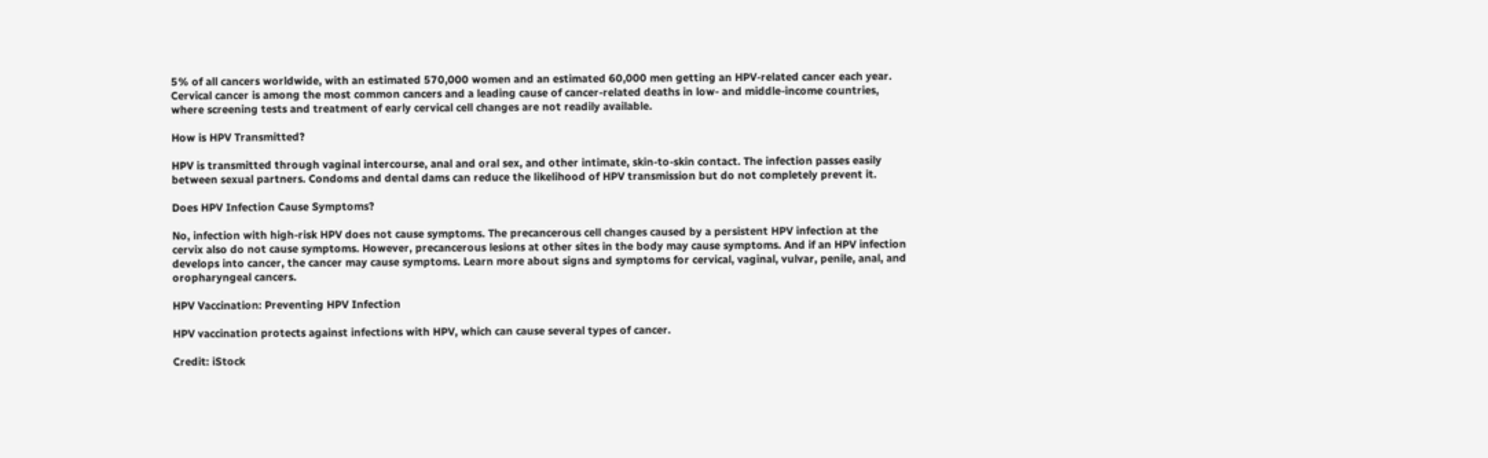5% of all cancers worldwide, with an estimated 570,000 women and an estimated 60,000 men getting an HPV-related cancer each year. Cervical cancer is among the most common cancers and a leading cause of cancer-related deaths in low- and middle-income countries, where screening tests and treatment of early cervical cell changes are not readily available.

How is HPV Transmitted?

HPV is transmitted through vaginal intercourse, anal and oral sex, and other intimate, skin-to-skin contact. The infection passes easily between sexual partners. Condoms and dental dams can reduce the likelihood of HPV transmission but do not completely prevent it.

Does HPV Infection Cause Symptoms?

No, infection with high-risk HPV does not cause symptoms. The precancerous cell changes caused by a persistent HPV infection at the cervix also do not cause symptoms. However, precancerous lesions at other sites in the body may cause symptoms. And if an HPV infection develops into cancer, the cancer may cause symptoms. Learn more about signs and symptoms for cervical, vaginal, vulvar, penile, anal, and oropharyngeal cancers.

HPV Vaccination: Preventing HPV Infection

HPV vaccination protects against infections with HPV, which can cause several types of cancer.

Credit: iStock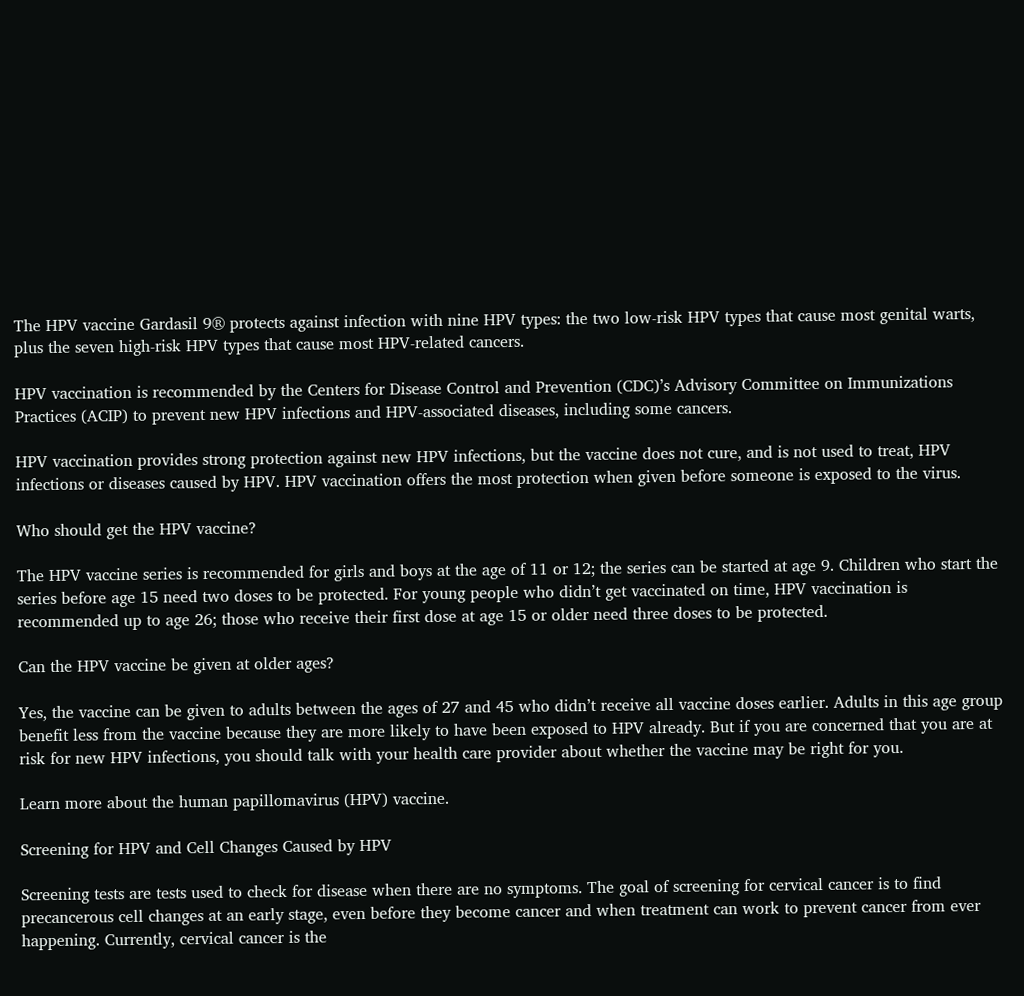The HPV vaccine Gardasil 9® protects against infection with nine HPV types: the two low-risk HPV types that cause most genital warts, plus the seven high-risk HPV types that cause most HPV-related cancers.

HPV vaccination is recommended by the Centers for Disease Control and Prevention (CDC)’s Advisory Committee on Immunizations Practices (ACIP) to prevent new HPV infections and HPV-associated diseases, including some cancers.

HPV vaccination provides strong protection against new HPV infections, but the vaccine does not cure, and is not used to treat, HPV infections or diseases caused by HPV. HPV vaccination offers the most protection when given before someone is exposed to the virus.

Who should get the HPV vaccine?

The HPV vaccine series is recommended for girls and boys at the age of 11 or 12; the series can be started at age 9. Children who start the series before age 15 need two doses to be protected. For young people who didn’t get vaccinated on time, HPV vaccination is recommended up to age 26; those who receive their first dose at age 15 or older need three doses to be protected.

Can the HPV vaccine be given at older ages?

Yes, the vaccine can be given to adults between the ages of 27 and 45 who didn’t receive all vaccine doses earlier. Adults in this age group benefit less from the vaccine because they are more likely to have been exposed to HPV already. But if you are concerned that you are at risk for new HPV infections, you should talk with your health care provider about whether the vaccine may be right for you.

Learn more about the human papillomavirus (HPV) vaccine.

Screening for HPV and Cell Changes Caused by HPV

Screening tests are tests used to check for disease when there are no symptoms. The goal of screening for cervical cancer is to find precancerous cell changes at an early stage, even before they become cancer and when treatment can work to prevent cancer from ever happening. Currently, cervical cancer is the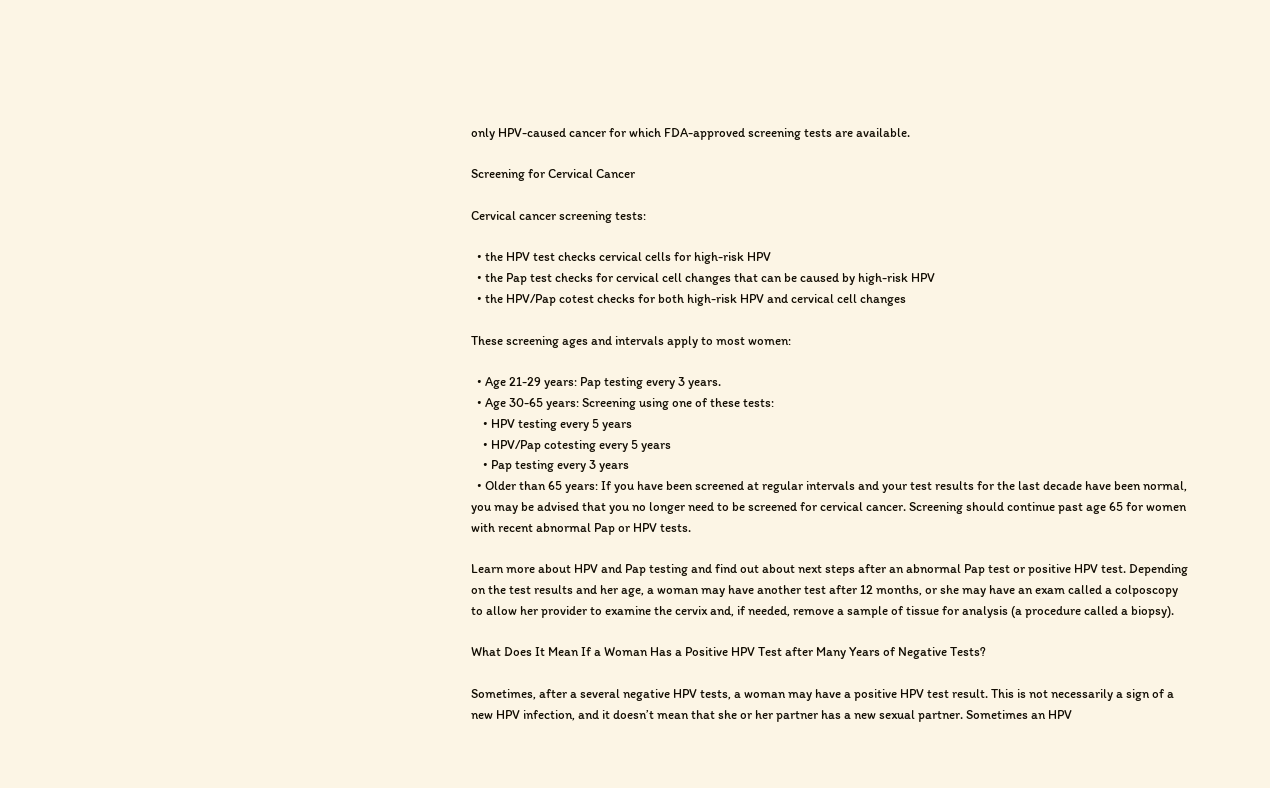only HPV-caused cancer for which FDA-approved screening tests are available.

Screening for Cervical Cancer

Cervical cancer screening tests:

  • the HPV test checks cervical cells for high-risk HPV
  • the Pap test checks for cervical cell changes that can be caused by high-risk HPV
  • the HPV/Pap cotest checks for both high-risk HPV and cervical cell changes

These screening ages and intervals apply to most women:

  • Age 21-29 years: Pap testing every 3 years.
  • Age 30-65 years: Screening using one of these tests:
    • HPV testing every 5 years
    • HPV/Pap cotesting every 5 years
    • Pap testing every 3 years
  • Older than 65 years: If you have been screened at regular intervals and your test results for the last decade have been normal, you may be advised that you no longer need to be screened for cervical cancer. Screening should continue past age 65 for women with recent abnormal Pap or HPV tests.

Learn more about HPV and Pap testing and find out about next steps after an abnormal Pap test or positive HPV test. Depending on the test results and her age, a woman may have another test after 12 months, or she may have an exam called a colposcopy to allow her provider to examine the cervix and, if needed, remove a sample of tissue for analysis (a procedure called a biopsy).

What Does It Mean If a Woman Has a Positive HPV Test after Many Years of Negative Tests?

Sometimes, after a several negative HPV tests, a woman may have a positive HPV test result. This is not necessarily a sign of a new HPV infection, and it doesn’t mean that she or her partner has a new sexual partner. Sometimes an HPV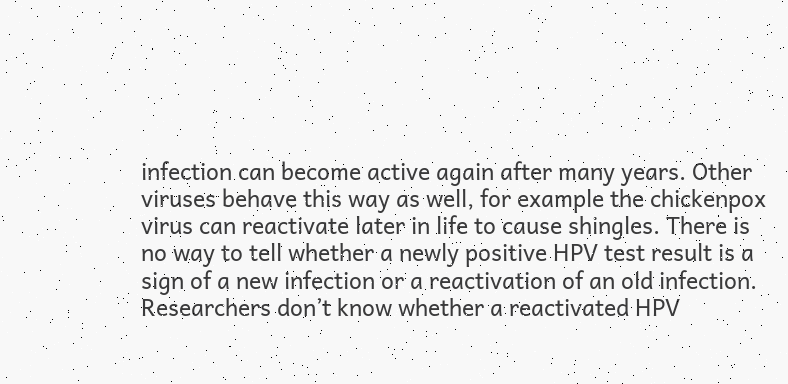infection can become active again after many years. Other viruses behave this way as well, for example the chickenpox virus can reactivate later in life to cause shingles. There is no way to tell whether a newly positive HPV test result is a sign of a new infection or a reactivation of an old infection. Researchers don’t know whether a reactivated HPV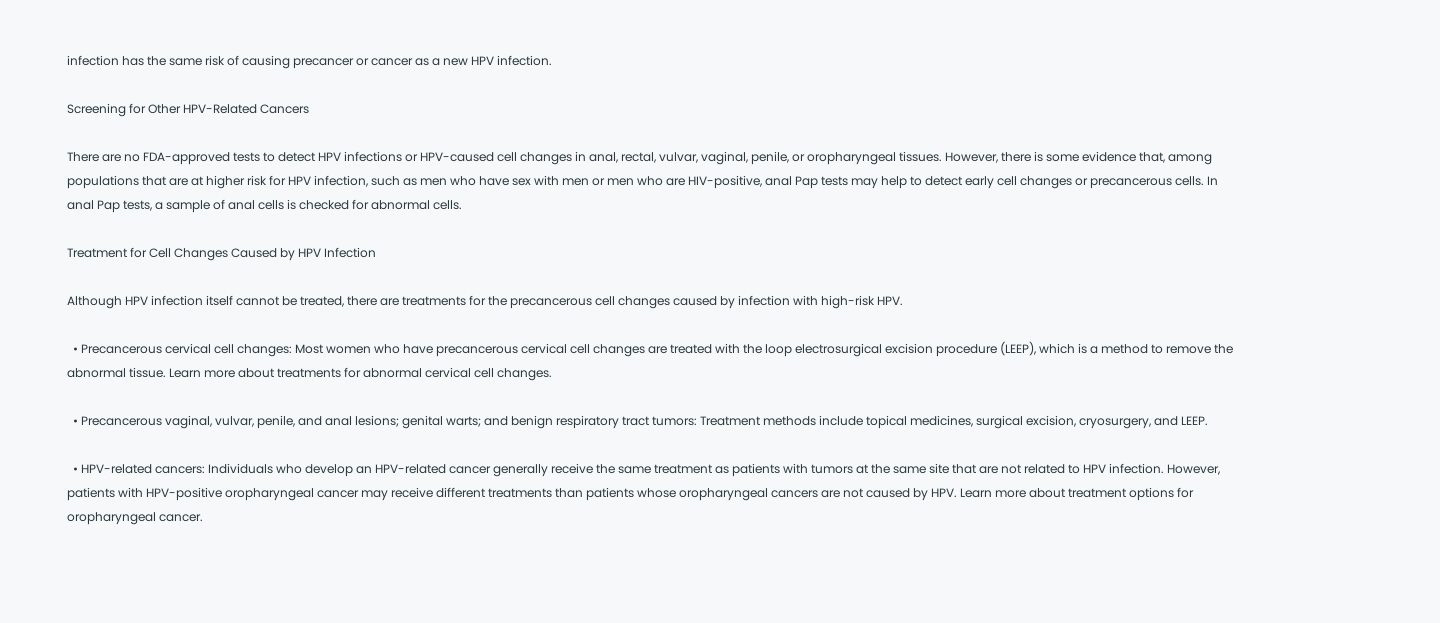infection has the same risk of causing precancer or cancer as a new HPV infection.

Screening for Other HPV-Related Cancers

There are no FDA-approved tests to detect HPV infections or HPV-caused cell changes in anal, rectal, vulvar, vaginal, penile, or oropharyngeal tissues. However, there is some evidence that, among populations that are at higher risk for HPV infection, such as men who have sex with men or men who are HIV-positive, anal Pap tests may help to detect early cell changes or precancerous cells. In anal Pap tests, a sample of anal cells is checked for abnormal cells.

Treatment for Cell Changes Caused by HPV Infection

Although HPV infection itself cannot be treated, there are treatments for the precancerous cell changes caused by infection with high-risk HPV.

  • Precancerous cervical cell changes: Most women who have precancerous cervical cell changes are treated with the loop electrosurgical excision procedure (LEEP), which is a method to remove the abnormal tissue. Learn more about treatments for abnormal cervical cell changes.

  • Precancerous vaginal, vulvar, penile, and anal lesions; genital warts; and benign respiratory tract tumors: Treatment methods include topical medicines, surgical excision, cryosurgery, and LEEP.

  • HPV-related cancers: Individuals who develop an HPV-related cancer generally receive the same treatment as patients with tumors at the same site that are not related to HPV infection. However, patients with HPV-positive oropharyngeal cancer may receive different treatments than patients whose oropharyngeal cancers are not caused by HPV. Learn more about treatment options for oropharyngeal cancer.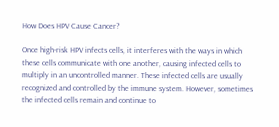How Does HPV Cause Cancer?

Once high-risk HPV infects cells, it interferes with the ways in which these cells communicate with one another, causing infected cells to multiply in an uncontrolled manner. These infected cells are usually recognized and controlled by the immune system. However, sometimes the infected cells remain and continue to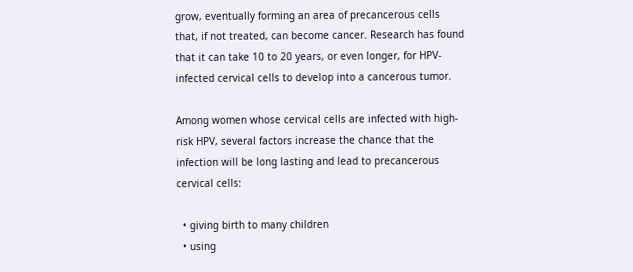grow, eventually forming an area of precancerous cells that, if not treated, can become cancer. Research has found that it can take 10 to 20 years, or even longer, for HPV-infected cervical cells to develop into a cancerous tumor.

Among women whose cervical cells are infected with high-risk HPV, several factors increase the chance that the infection will be long lasting and lead to precancerous cervical cells:

  • giving birth to many children
  • using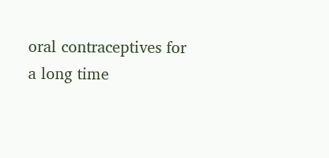oral contraceptives for a long time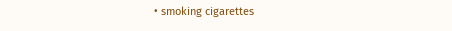• smoking cigarettes